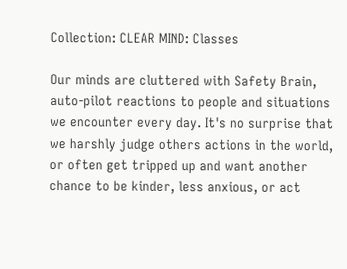Collection: CLEAR MIND: Classes

Our minds are cluttered with Safety Brain, auto-pilot reactions to people and situations we encounter every day. It's no surprise that we harshly judge others actions in the world, or often get tripped up and want another chance to be kinder, less anxious, or act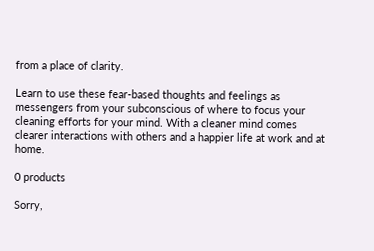from a place of clarity.

Learn to use these fear-based thoughts and feelings as messengers from your subconscious of where to focus your cleaning efforts for your mind. With a cleaner mind comes clearer interactions with others and a happier life at work and at home.

0 products

Sorry,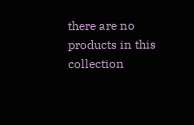there are no products in this collection